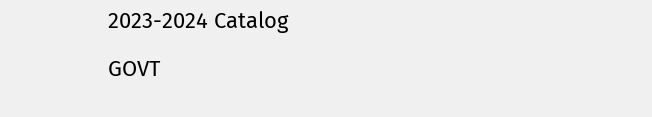2023-2024 Catalog

GOVT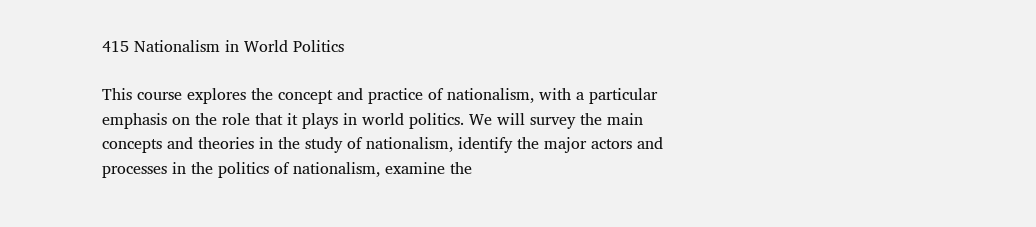415 Nationalism in World Politics

This course explores the concept and practice of nationalism, with a particular emphasis on the role that it plays in world politics. We will survey the main concepts and theories in the study of nationalism, identify the major actors and processes in the politics of nationalism, examine the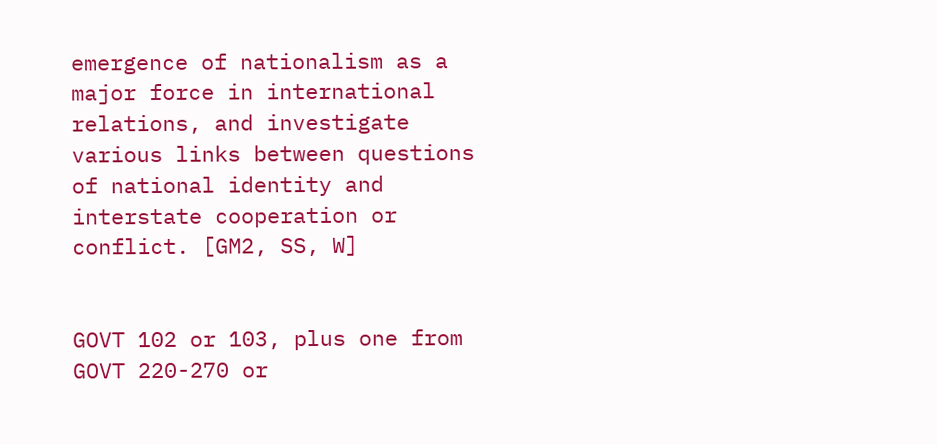emergence of nationalism as a major force in international relations, and investigate various links between questions of national identity and interstate cooperation or conflict. [GM2, SS, W]


GOVT 102 or 103, plus one from GOVT 220-270 or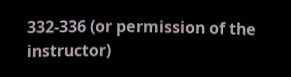332-336 (or permission of the instructor)